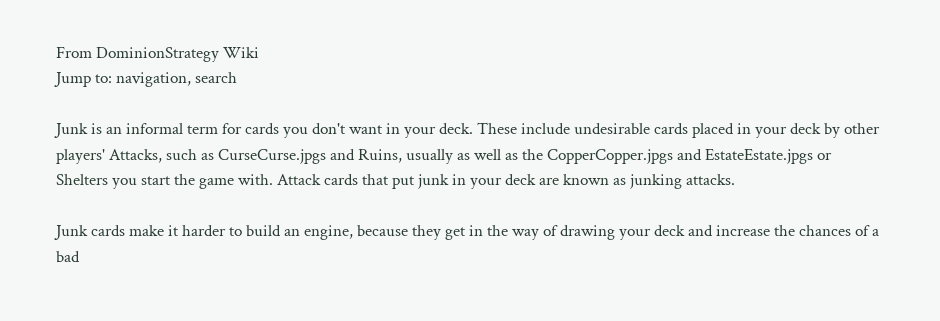From DominionStrategy Wiki
Jump to: navigation, search

Junk is an informal term for cards you don't want in your deck. These include undesirable cards placed in your deck by other players' Attacks, such as CurseCurse.jpgs and Ruins, usually as well as the CopperCopper.jpgs and EstateEstate.jpgs or Shelters you start the game with. Attack cards that put junk in your deck are known as junking attacks.

Junk cards make it harder to build an engine, because they get in the way of drawing your deck and increase the chances of a bad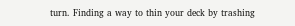turn. Finding a way to thin your deck by trashing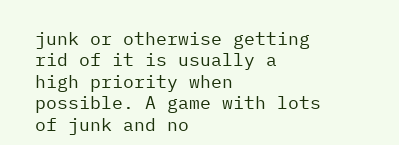junk or otherwise getting rid of it is usually a high priority when possible. A game with lots of junk and no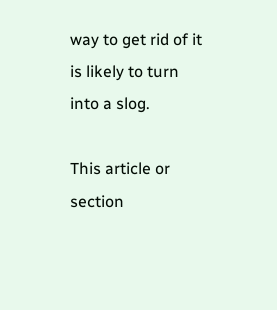way to get rid of it is likely to turn into a slog.

This article or section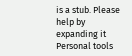is a stub. Please help by expanding it
Personal tools